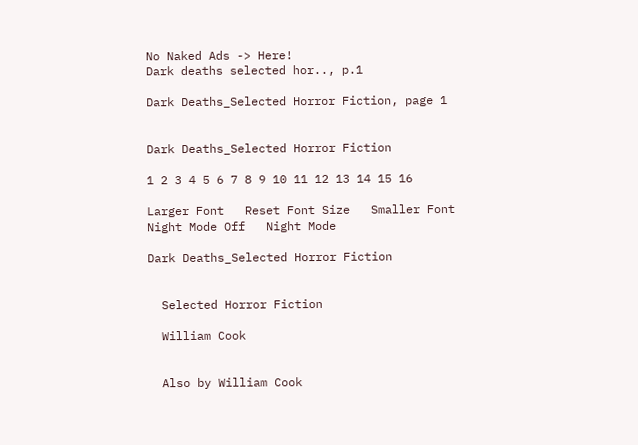No Naked Ads -> Here!
Dark deaths selected hor.., p.1

Dark Deaths_Selected Horror Fiction, page 1


Dark Deaths_Selected Horror Fiction

1 2 3 4 5 6 7 8 9 10 11 12 13 14 15 16

Larger Font   Reset Font Size   Smaller Font   Night Mode Off   Night Mode

Dark Deaths_Selected Horror Fiction


  Selected Horror Fiction

  William Cook


  Also by William Cook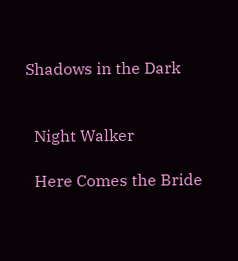Shadows in the Dark


  Night Walker

  Here Comes the Bride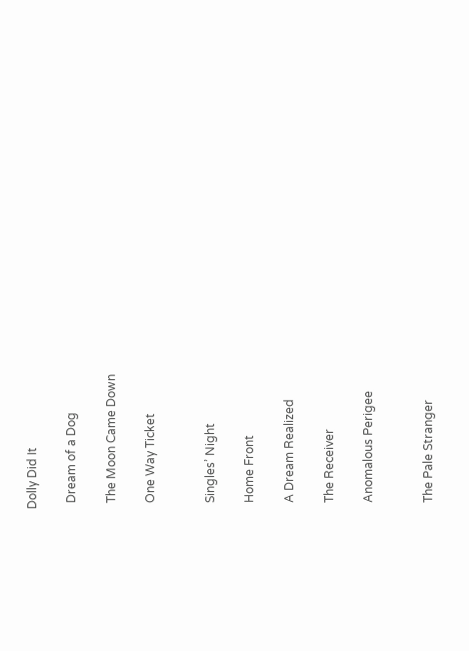Dolly Did It

  Dream of a Dog

  The Moon Came Down

  One Way Ticket


  Singles’ Night

  Home Front

  A Dream Realized

  The Receiver

  Anomalous Perigee


  The Pale Stranger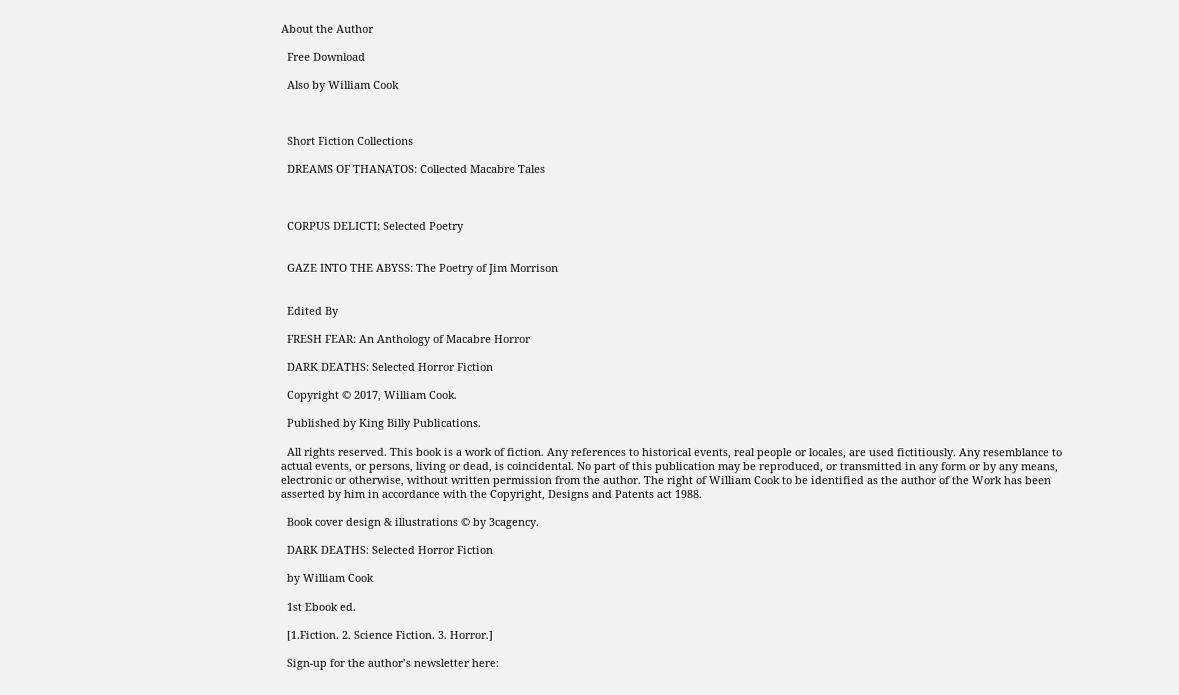About the Author

  Free Download

  Also by William Cook



  Short Fiction Collections

  DREAMS OF THANATOS: Collected Macabre Tales



  CORPUS DELICTI: Selected Poetry


  GAZE INTO THE ABYSS: The Poetry of Jim Morrison


  Edited By

  FRESH FEAR: An Anthology of Macabre Horror

  DARK DEATHS: Selected Horror Fiction

  Copyright © 2017, William Cook.

  Published by King Billy Publications.

  All rights reserved. This book is a work of fiction. Any references to historical events, real people or locales, are used fictitiously. Any resemblance to actual events, or persons, living or dead, is coincidental. No part of this publication may be reproduced, or transmitted in any form or by any means, electronic or otherwise, without written permission from the author. The right of William Cook to be identified as the author of the Work has been asserted by him in accordance with the Copyright, Designs and Patents act 1988.

  Book cover design & illustrations © by 3cagency.

  DARK DEATHS: Selected Horror Fiction

  by William Cook

  1st Ebook ed.

  [1.Fiction. 2. Science Fiction. 3. Horror.]

  Sign-up for the author’s newsletter here: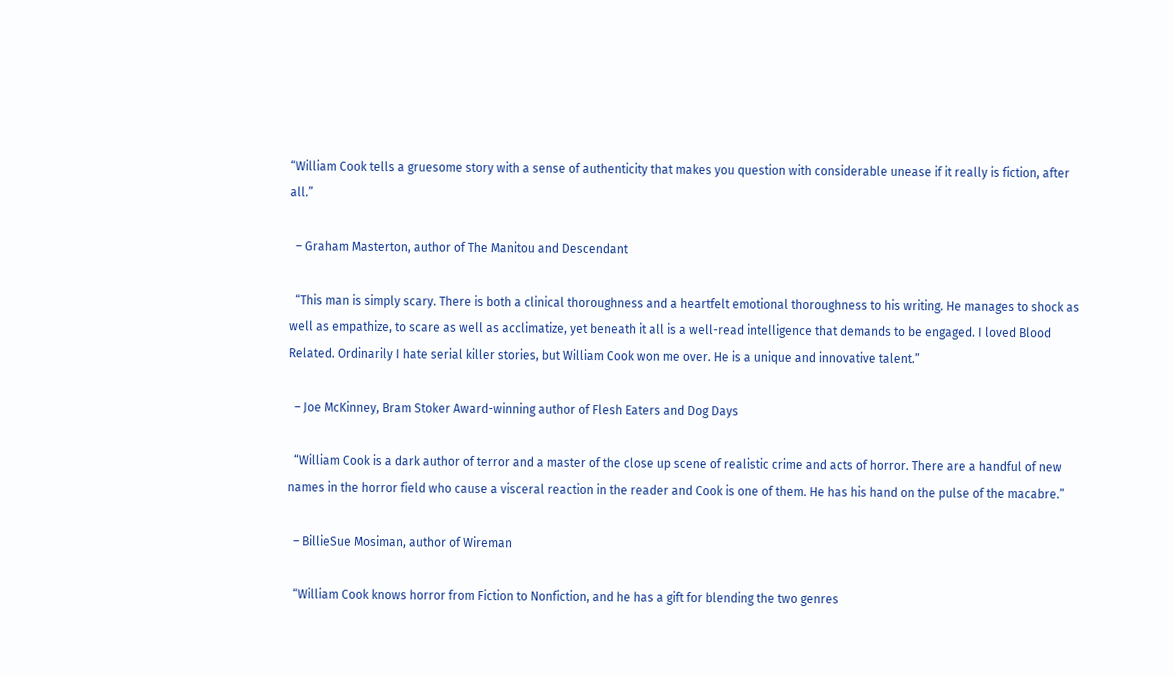“William Cook tells a gruesome story with a sense of authenticity that makes you question with considerable unease if it really is fiction, after all.”

  – Graham Masterton, author of The Manitou and Descendant

  “This man is simply scary. There is both a clinical thoroughness and a heartfelt emotional thoroughness to his writing. He manages to shock as well as empathize, to scare as well as acclimatize, yet beneath it all is a well-read intelligence that demands to be engaged. I loved Blood Related. Ordinarily I hate serial killer stories, but William Cook won me over. He is a unique and innovative talent.”

  – Joe McKinney, Bram Stoker Award-winning author of Flesh Eaters and Dog Days

  “William Cook is a dark author of terror and a master of the close up scene of realistic crime and acts of horror. There are a handful of new names in the horror field who cause a visceral reaction in the reader and Cook is one of them. He has his hand on the pulse of the macabre.”

  – BillieSue Mosiman, author of Wireman

  “William Cook knows horror from Fiction to Nonfiction, and he has a gift for blending the two genres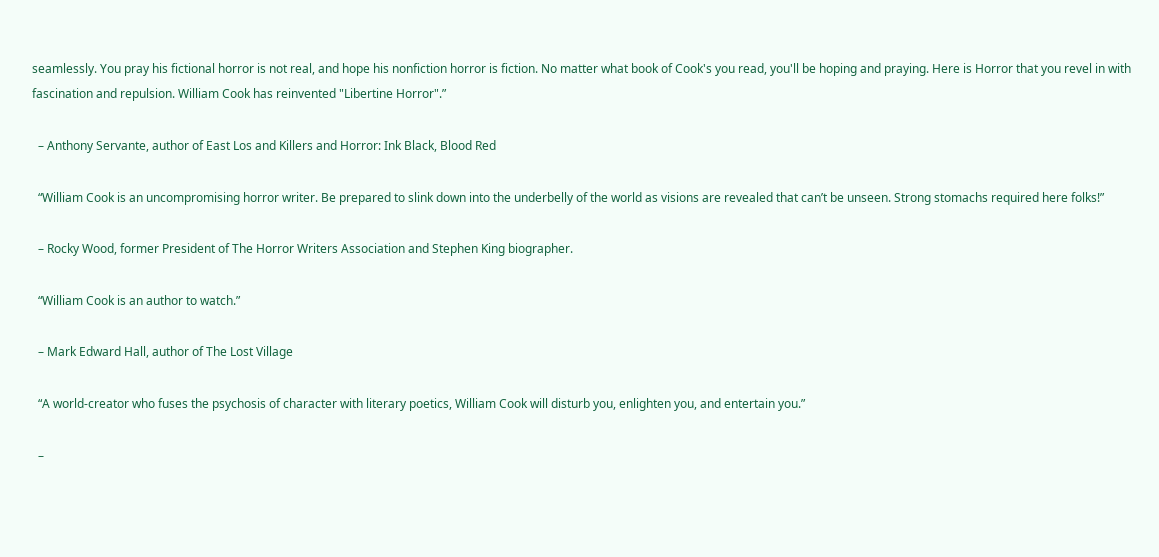seamlessly. You pray his fictional horror is not real, and hope his nonfiction horror is fiction. No matter what book of Cook's you read, you'll be hoping and praying. Here is Horror that you revel in with fascination and repulsion. William Cook has reinvented "Libertine Horror".”

  – Anthony Servante, author of East Los and Killers and Horror: Ink Black, Blood Red

  “William Cook is an uncompromising horror writer. Be prepared to slink down into the underbelly of the world as visions are revealed that can’t be unseen. Strong stomachs required here folks!”

  – Rocky Wood, former President of The Horror Writers Association and Stephen King biographer.

  “William Cook is an author to watch.”

  – Mark Edward Hall, author of The Lost Village

  “A world-creator who fuses the psychosis of character with literary poetics, William Cook will disturb you, enlighten you, and entertain you.”

  –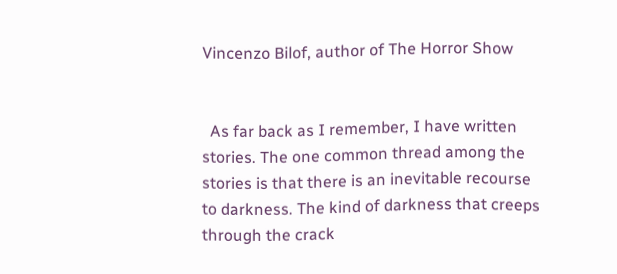Vincenzo Bilof, author of The Horror Show


  As far back as I remember, I have written stories. The one common thread among the stories is that there is an inevitable recourse to darkness. The kind of darkness that creeps through the crack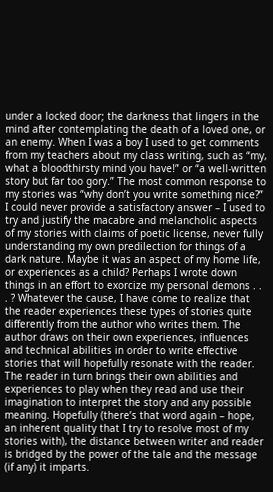under a locked door; the darkness that lingers in the mind after contemplating the death of a loved one, or an enemy. When I was a boy I used to get comments from my teachers about my class writing, such as “my, what a bloodthirsty mind you have!” or “a well-written story but far too gory.” The most common response to my stories was “why don’t you write something nice?” I could never provide a satisfactory answer – I used to try and justify the macabre and melancholic aspects of my stories with claims of poetic license, never fully understanding my own predilection for things of a dark nature. Maybe it was an aspect of my home life, or experiences as a child? Perhaps I wrote down things in an effort to exorcize my personal demons . . . ? Whatever the cause, I have come to realize that the reader experiences these types of stories quite differently from the author who writes them. The author draws on their own experiences, influences and technical abilities in order to write effective stories that will hopefully resonate with the reader. The reader in turn brings their own abilities and experiences to play when they read and use their imagination to interpret the story and any possible meaning. Hopefully (there’s that word again – hope, an inherent quality that I try to resolve most of my stories with), the distance between writer and reader is bridged by the power of the tale and the message (if any) it imparts.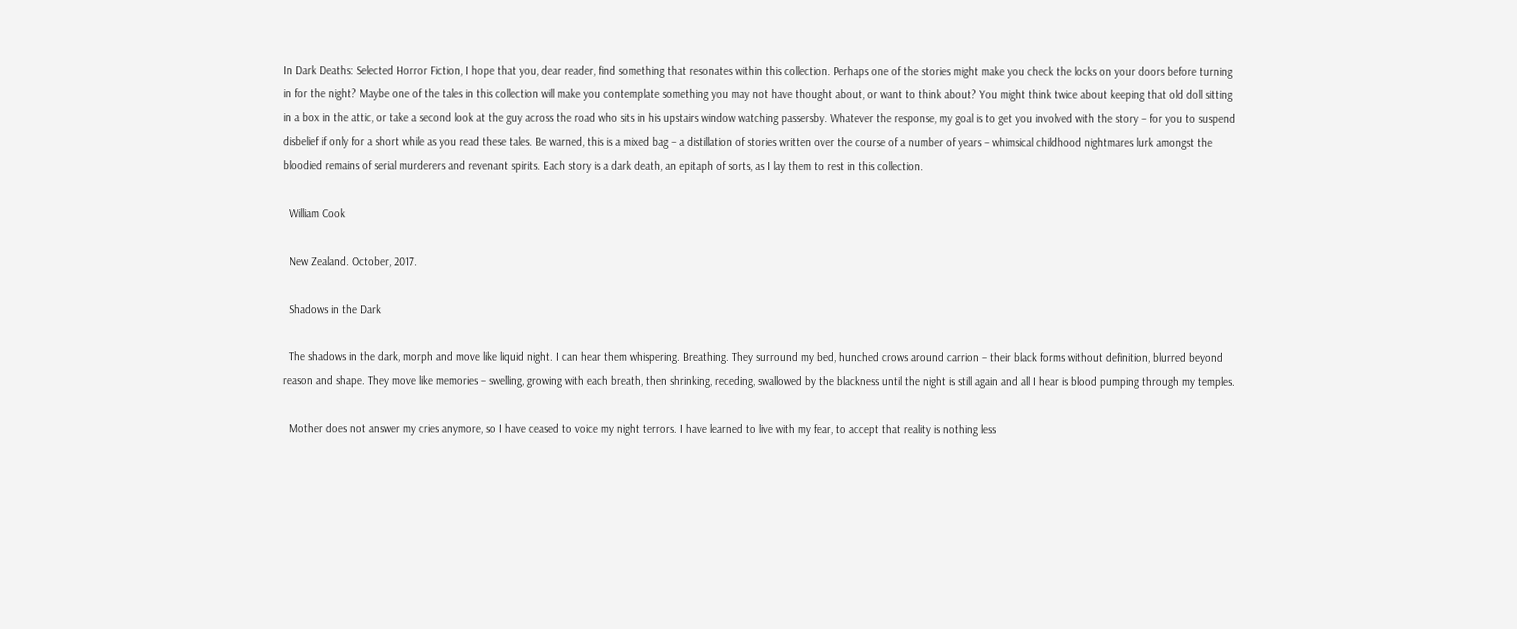In Dark Deaths: Selected Horror Fiction, I hope that you, dear reader, find something that resonates within this collection. Perhaps one of the stories might make you check the locks on your doors before turning in for the night? Maybe one of the tales in this collection will make you contemplate something you may not have thought about, or want to think about? You might think twice about keeping that old doll sitting in a box in the attic, or take a second look at the guy across the road who sits in his upstairs window watching passersby. Whatever the response, my goal is to get you involved with the story – for you to suspend disbelief if only for a short while as you read these tales. Be warned, this is a mixed bag – a distillation of stories written over the course of a number of years – whimsical childhood nightmares lurk amongst the bloodied remains of serial murderers and revenant spirits. Each story is a dark death, an epitaph of sorts, as I lay them to rest in this collection.

  William Cook

  New Zealand. October, 2017.

  Shadows in the Dark

  The shadows in the dark, morph and move like liquid night. I can hear them whispering. Breathing. They surround my bed, hunched crows around carrion – their black forms without definition, blurred beyond reason and shape. They move like memories – swelling, growing with each breath, then shrinking, receding, swallowed by the blackness until the night is still again and all I hear is blood pumping through my temples.

  Mother does not answer my cries anymore, so I have ceased to voice my night terrors. I have learned to live with my fear, to accept that reality is nothing less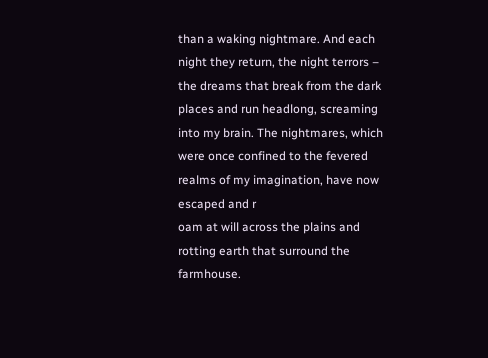than a waking nightmare. And each night they return, the night terrors – the dreams that break from the dark places and run headlong, screaming into my brain. The nightmares, which were once confined to the fevered realms of my imagination, have now escaped and r
oam at will across the plains and rotting earth that surround the farmhouse.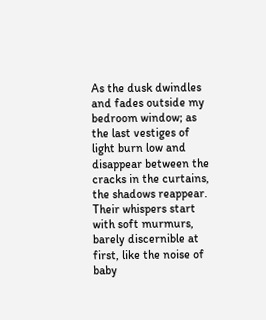As the dusk dwindles and fades outside my bedroom window; as the last vestiges of light burn low and disappear between the cracks in the curtains, the shadows reappear. Their whispers start with soft murmurs, barely discernible at first, like the noise of baby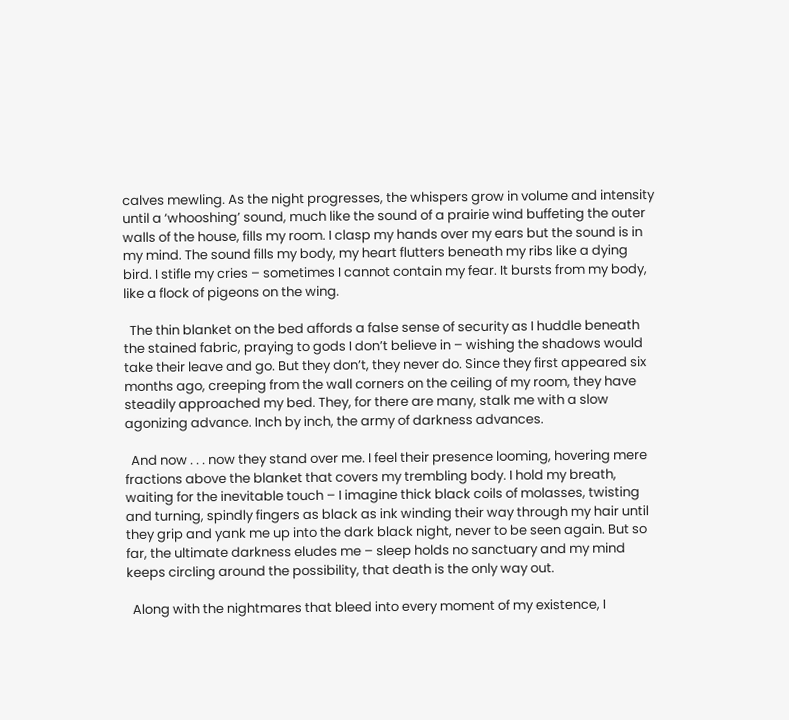calves mewling. As the night progresses, the whispers grow in volume and intensity until a ‘whooshing’ sound, much like the sound of a prairie wind buffeting the outer walls of the house, fills my room. I clasp my hands over my ears but the sound is in my mind. The sound fills my body, my heart flutters beneath my ribs like a dying bird. I stifle my cries – sometimes I cannot contain my fear. It bursts from my body, like a flock of pigeons on the wing.

  The thin blanket on the bed affords a false sense of security as I huddle beneath the stained fabric, praying to gods I don’t believe in – wishing the shadows would take their leave and go. But they don’t, they never do. Since they first appeared six months ago, creeping from the wall corners on the ceiling of my room, they have steadily approached my bed. They, for there are many, stalk me with a slow agonizing advance. Inch by inch, the army of darkness advances.

  And now . . . now they stand over me. I feel their presence looming, hovering mere fractions above the blanket that covers my trembling body. I hold my breath, waiting for the inevitable touch – I imagine thick black coils of molasses, twisting and turning, spindly fingers as black as ink winding their way through my hair until they grip and yank me up into the dark black night, never to be seen again. But so far, the ultimate darkness eludes me – sleep holds no sanctuary and my mind keeps circling around the possibility, that death is the only way out.

  Along with the nightmares that bleed into every moment of my existence, I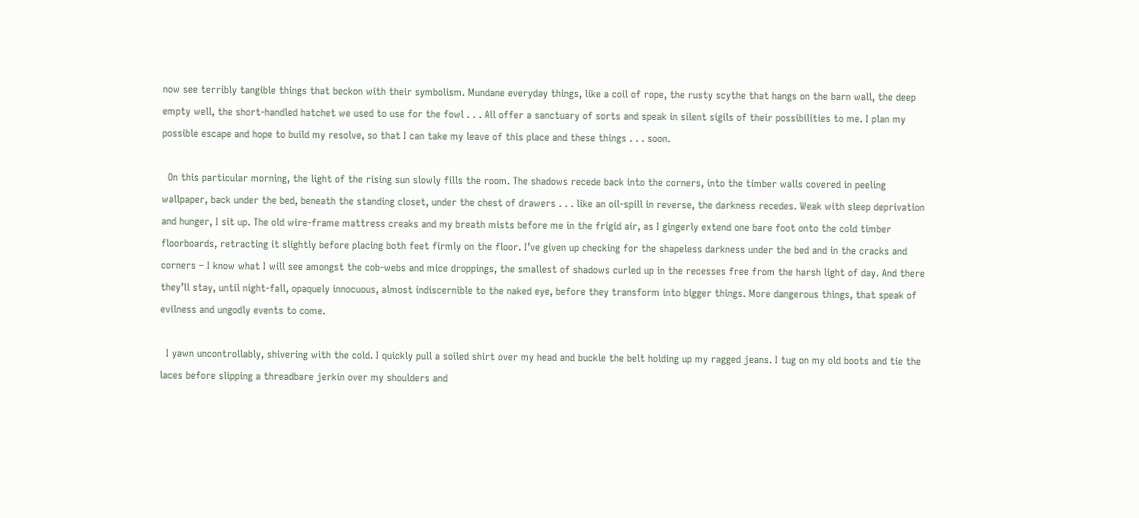now see terribly tangible things that beckon with their symbolism. Mundane everyday things, like a coil of rope, the rusty scythe that hangs on the barn wall, the deep empty well, the short-handled hatchet we used to use for the fowl . . . All offer a sanctuary of sorts and speak in silent sigils of their possibilities to me. I plan my possible escape and hope to build my resolve, so that I can take my leave of this place and these things . . . soon.

  On this particular morning, the light of the rising sun slowly fills the room. The shadows recede back into the corners, into the timber walls covered in peeling wallpaper, back under the bed, beneath the standing closet, under the chest of drawers . . . like an oil-spill in reverse, the darkness recedes. Weak with sleep deprivation and hunger, I sit up. The old wire-frame mattress creaks and my breath mists before me in the frigid air, as I gingerly extend one bare foot onto the cold timber floorboards, retracting it slightly before placing both feet firmly on the floor. I’ve given up checking for the shapeless darkness under the bed and in the cracks and corners – I know what I will see amongst the cob-webs and mice droppings, the smallest of shadows curled up in the recesses free from the harsh light of day. And there they’ll stay, until night-fall, opaquely innocuous, almost indiscernible to the naked eye, before they transform into bigger things. More dangerous things, that speak of evilness and ungodly events to come.

  I yawn uncontrollably, shivering with the cold. I quickly pull a soiled shirt over my head and buckle the belt holding up my ragged jeans. I tug on my old boots and tie the laces before slipping a threadbare jerkin over my shoulders and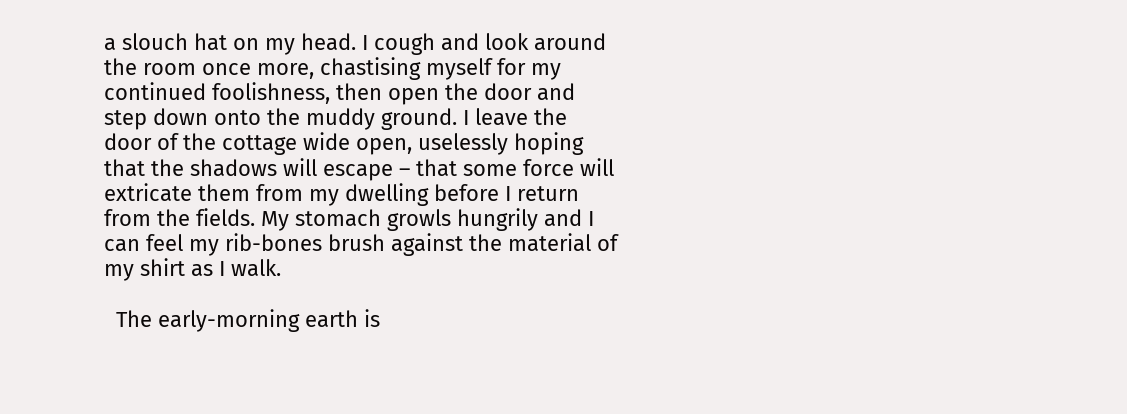a slouch hat on my head. I cough and look around the room once more, chastising myself for my continued foolishness, then open the door and step down onto the muddy ground. I leave the door of the cottage wide open, uselessly hoping that the shadows will escape – that some force will extricate them from my dwelling before I return from the fields. My stomach growls hungrily and I can feel my rib-bones brush against the material of my shirt as I walk.

  The early-morning earth is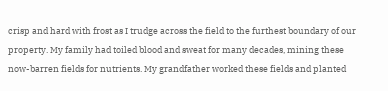crisp and hard with frost as I trudge across the field to the furthest boundary of our property. My family had toiled blood and sweat for many decades, mining these now-barren fields for nutrients. My grandfather worked these fields and planted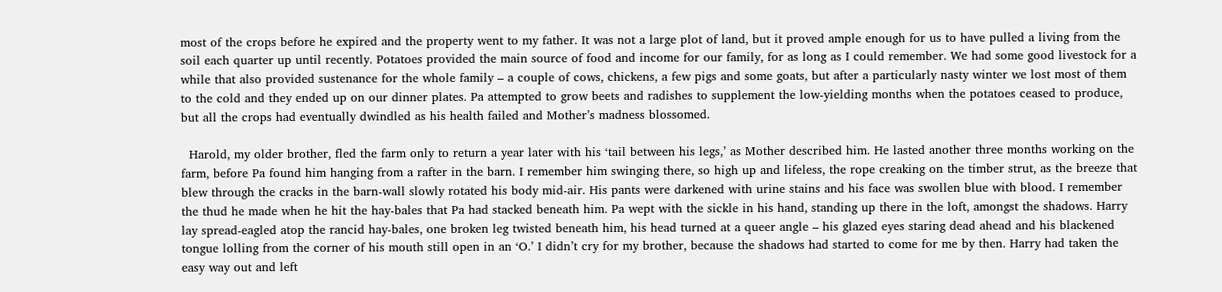most of the crops before he expired and the property went to my father. It was not a large plot of land, but it proved ample enough for us to have pulled a living from the soil each quarter up until recently. Potatoes provided the main source of food and income for our family, for as long as I could remember. We had some good livestock for a while that also provided sustenance for the whole family – a couple of cows, chickens, a few pigs and some goats, but after a particularly nasty winter we lost most of them to the cold and they ended up on our dinner plates. Pa attempted to grow beets and radishes to supplement the low-yielding months when the potatoes ceased to produce, but all the crops had eventually dwindled as his health failed and Mother’s madness blossomed.

  Harold, my older brother, fled the farm only to return a year later with his ‘tail between his legs,’ as Mother described him. He lasted another three months working on the farm, before Pa found him hanging from a rafter in the barn. I remember him swinging there, so high up and lifeless, the rope creaking on the timber strut, as the breeze that blew through the cracks in the barn-wall slowly rotated his body mid-air. His pants were darkened with urine stains and his face was swollen blue with blood. I remember the thud he made when he hit the hay-bales that Pa had stacked beneath him. Pa wept with the sickle in his hand, standing up there in the loft, amongst the shadows. Harry lay spread-eagled atop the rancid hay-bales, one broken leg twisted beneath him, his head turned at a queer angle – his glazed eyes staring dead ahead and his blackened tongue lolling from the corner of his mouth still open in an ‘O.’ I didn’t cry for my brother, because the shadows had started to come for me by then. Harry had taken the easy way out and left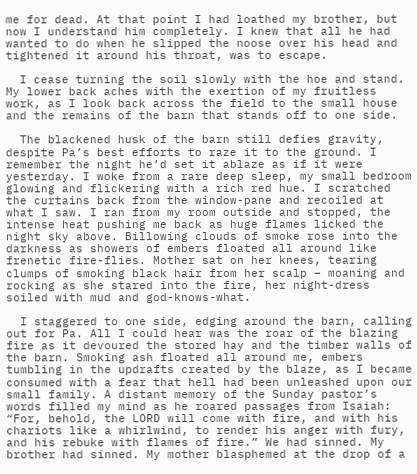me for dead. At that point I had loathed my brother, but now I understand him completely. I knew that all he had wanted to do when he slipped the noose over his head and tightened it around his throat, was to escape.

  I cease turning the soil slowly with the hoe and stand. My lower back aches with the exertion of my fruitless work, as I look back across the field to the small house and the remains of the barn that stands off to one side.

  The blackened husk of the barn still defies gravity, despite Pa’s best efforts to raze it to the ground. I remember the night he’d set it ablaze as if it were yesterday. I woke from a rare deep sleep, my small bedroom glowing and flickering with a rich red hue. I scratched the curtains back from the window-pane and recoiled at what I saw. I ran from my room outside and stopped, the intense heat pushing me back as huge flames licked the night sky above. Billowing clouds of smoke rose into the darkness as showers of embers floated all around like frenetic fire-flies. Mother sat on her knees, tearing clumps of smoking black hair from her scalp – moaning and rocking as she stared into the fire, her night-dress soiled with mud and god-knows-what.

  I staggered to one side, edging around the barn, calling out for Pa. All I could hear was the roar of the blazing fire as it devoured the stored hay and the timber walls of the barn. Smoking ash floated all around me, embers tumbling in the updrafts created by the blaze, as I became consumed with a fear that hell had been unleashed upon our small family. A distant memory of the Sunday pastor’s words filled my mind as he roared passages from Isaiah: “For, behold, the LORD will come with fire, and with his chariots like a whirlwind, to render his anger with fury, and his rebuke with flames of fire.” We had sinned. My brother had sinned. My mother blasphemed at the drop of a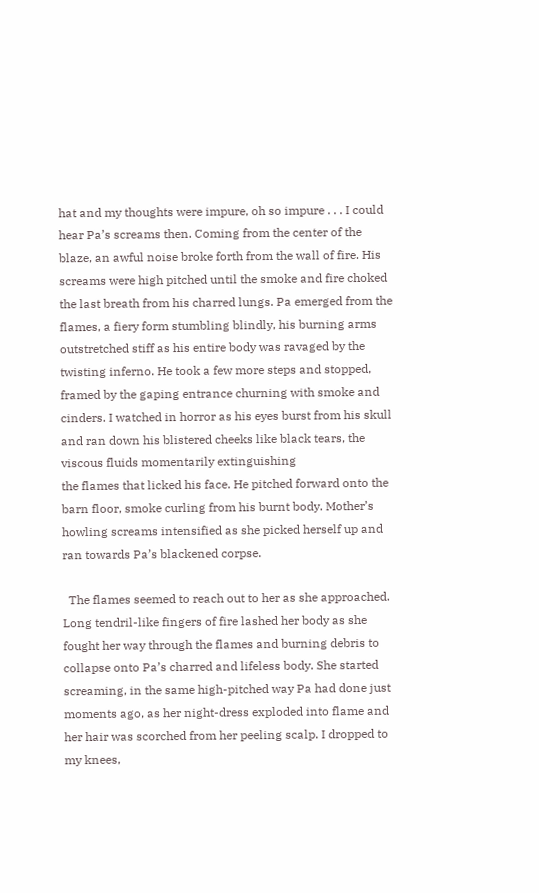hat and my thoughts were impure, oh so impure . . . I could hear Pa’s screams then. Coming from the center of the blaze, an awful noise broke forth from the wall of fire. His screams were high pitched until the smoke and fire choked the last breath from his charred lungs. Pa emerged from the flames, a fiery form stumbling blindly, his burning arms outstretched stiff as his entire body was ravaged by the twisting inferno. He took a few more steps and stopped, framed by the gaping entrance churning with smoke and cinders. I watched in horror as his eyes burst from his skull and ran down his blistered cheeks like black tears, the viscous fluids momentarily extinguishing
the flames that licked his face. He pitched forward onto the barn floor, smoke curling from his burnt body. Mother’s howling screams intensified as she picked herself up and ran towards Pa’s blackened corpse.

  The flames seemed to reach out to her as she approached. Long tendril-like fingers of fire lashed her body as she fought her way through the flames and burning debris to collapse onto Pa’s charred and lifeless body. She started screaming, in the same high-pitched way Pa had done just moments ago, as her night-dress exploded into flame and her hair was scorched from her peeling scalp. I dropped to my knees,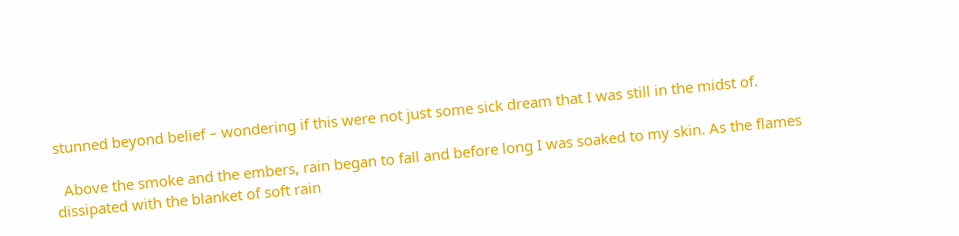stunned beyond belief – wondering if this were not just some sick dream that I was still in the midst of.

  Above the smoke and the embers, rain began to fall and before long I was soaked to my skin. As the flames dissipated with the blanket of soft rain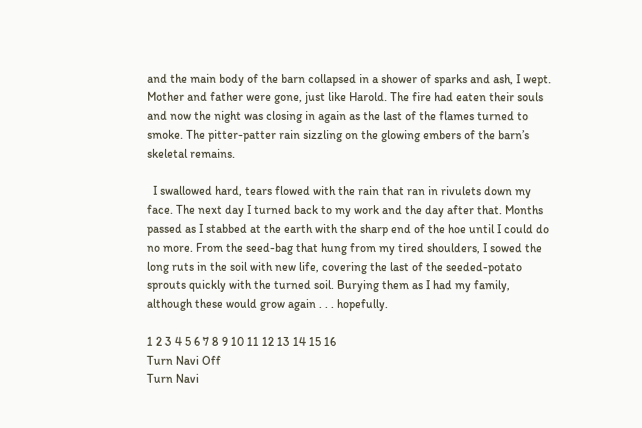and the main body of the barn collapsed in a shower of sparks and ash, I wept. Mother and father were gone, just like Harold. The fire had eaten their souls and now the night was closing in again as the last of the flames turned to smoke. The pitter-patter rain sizzling on the glowing embers of the barn’s skeletal remains.

  I swallowed hard, tears flowed with the rain that ran in rivulets down my face. The next day I turned back to my work and the day after that. Months passed as I stabbed at the earth with the sharp end of the hoe until I could do no more. From the seed-bag that hung from my tired shoulders, I sowed the long ruts in the soil with new life, covering the last of the seeded-potato sprouts quickly with the turned soil. Burying them as I had my family, although these would grow again . . . hopefully.

1 2 3 4 5 6 7 8 9 10 11 12 13 14 15 16
Turn Navi Off
Turn Navi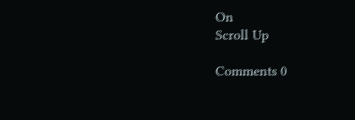On
Scroll Up

Comments 0